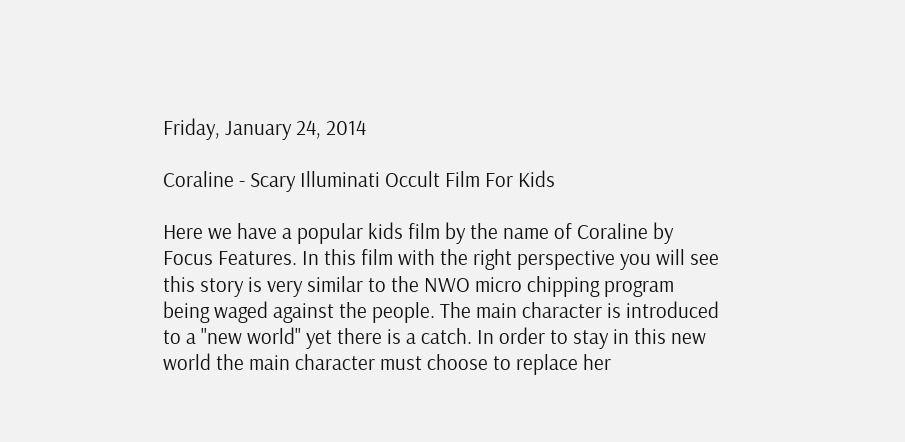Friday, January 24, 2014

Coraline - Scary Illuminati Occult Film For Kids

Here we have a popular kids film by the name of Coraline by Focus Features. In this film with the right perspective you will see this story is very similar to the NWO micro chipping program being waged against the people. The main character is introduced to a "new world" yet there is a catch. In order to stay in this new world the main character must choose to replace her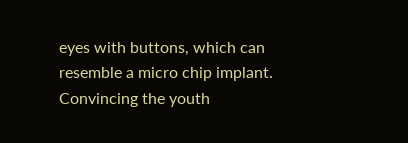eyes with buttons, which can resemble a micro chip implant. Convincing the youth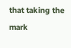that taking the mark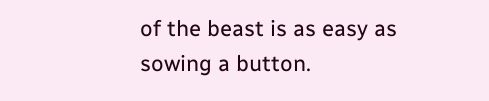of the beast is as easy as sowing a button.